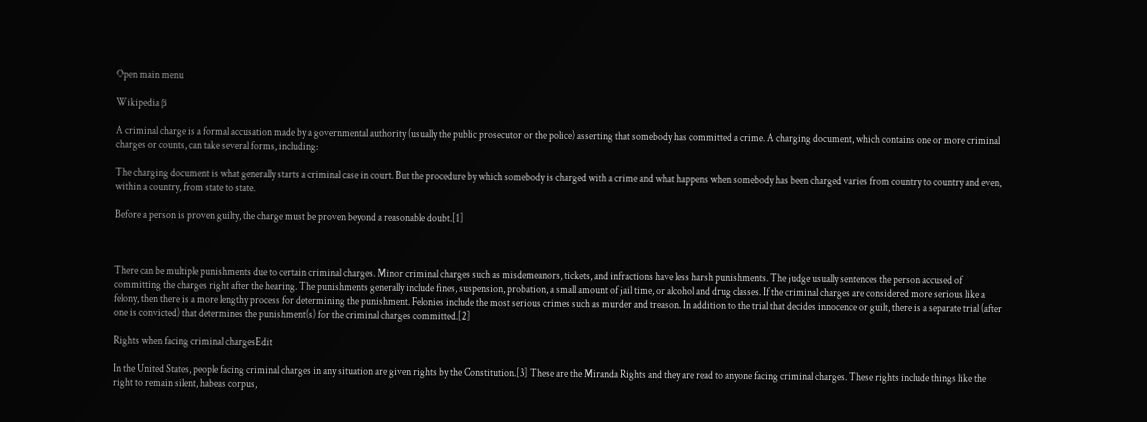Open main menu

Wikipedia β

A criminal charge is a formal accusation made by a governmental authority (usually the public prosecutor or the police) asserting that somebody has committed a crime. A charging document, which contains one or more criminal charges or counts, can take several forms, including:

The charging document is what generally starts a criminal case in court. But the procedure by which somebody is charged with a crime and what happens when somebody has been charged varies from country to country and even, within a country, from state to state.

Before a person is proven guilty, the charge must be proven beyond a reasonable doubt.[1]



There can be multiple punishments due to certain criminal charges. Minor criminal charges such as misdemeanors, tickets, and infractions have less harsh punishments. The judge usually sentences the person accused of committing the charges right after the hearing. The punishments generally include fines, suspension, probation, a small amount of jail time, or alcohol and drug classes. If the criminal charges are considered more serious like a felony, then there is a more lengthy process for determining the punishment. Felonies include the most serious crimes such as murder and treason. In addition to the trial that decides innocence or guilt, there is a separate trial (after one is convicted) that determines the punishment(s) for the criminal charges committed.[2]

Rights when facing criminal chargesEdit

In the United States, people facing criminal charges in any situation are given rights by the Constitution.[3] These are the Miranda Rights and they are read to anyone facing criminal charges. These rights include things like the right to remain silent, habeas corpus,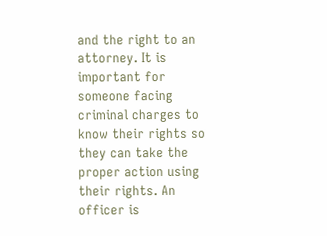and the right to an attorney. It is important for someone facing criminal charges to know their rights so they can take the proper action using their rights. An officer is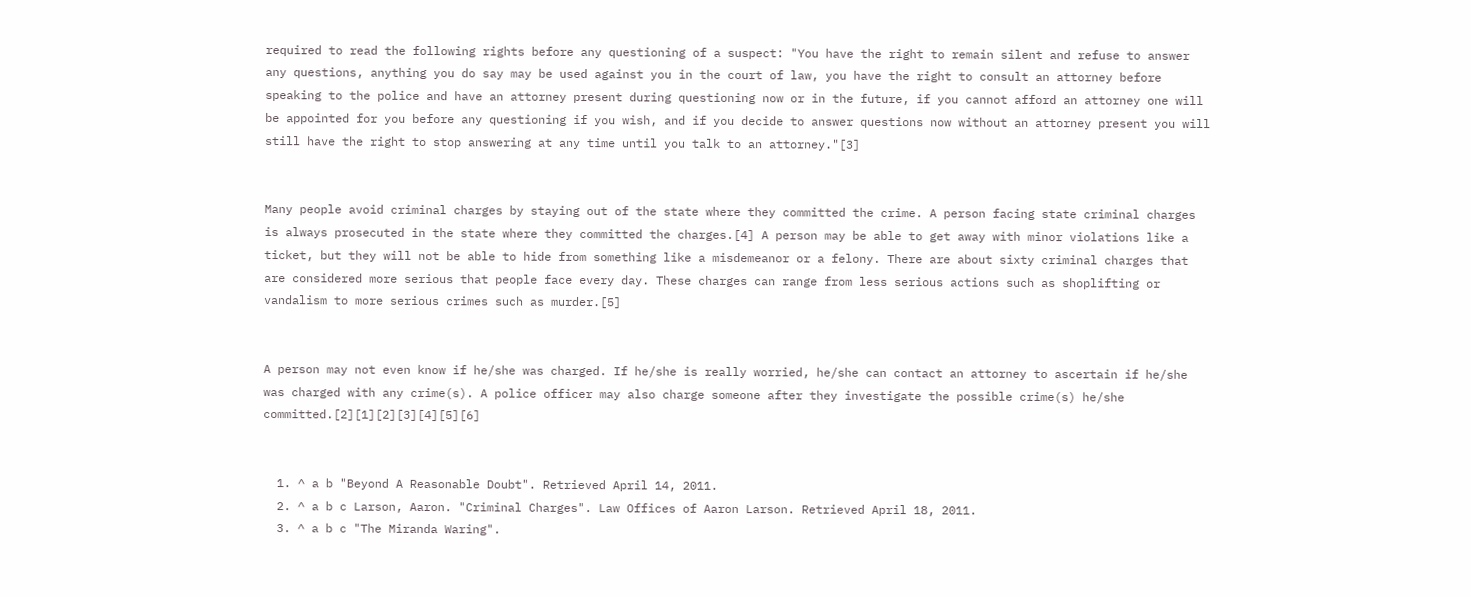required to read the following rights before any questioning of a suspect: "You have the right to remain silent and refuse to answer any questions, anything you do say may be used against you in the court of law, you have the right to consult an attorney before speaking to the police and have an attorney present during questioning now or in the future, if you cannot afford an attorney one will be appointed for you before any questioning if you wish, and if you decide to answer questions now without an attorney present you will still have the right to stop answering at any time until you talk to an attorney."[3]


Many people avoid criminal charges by staying out of the state where they committed the crime. A person facing state criminal charges is always prosecuted in the state where they committed the charges.[4] A person may be able to get away with minor violations like a ticket, but they will not be able to hide from something like a misdemeanor or a felony. There are about sixty criminal charges that are considered more serious that people face every day. These charges can range from less serious actions such as shoplifting or vandalism to more serious crimes such as murder.[5]


A person may not even know if he/she was charged. If he/she is really worried, he/she can contact an attorney to ascertain if he/she was charged with any crime(s). A police officer may also charge someone after they investigate the possible crime(s) he/she committed.[2][1][2][3][4][5][6]


  1. ^ a b "Beyond A Reasonable Doubt". Retrieved April 14, 2011.
  2. ^ a b c Larson, Aaron. "Criminal Charges". Law Offices of Aaron Larson. Retrieved April 18, 2011.
  3. ^ a b c "The Miranda Waring".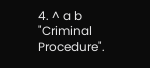4. ^ a b "Criminal Procedure".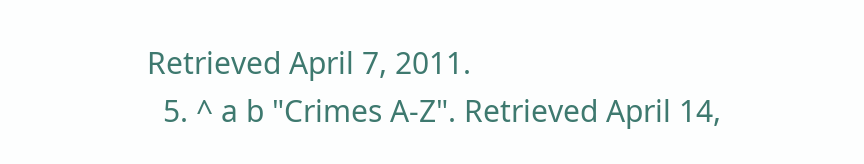Retrieved April 7, 2011.
  5. ^ a b "Crimes A-Z". Retrieved April 14,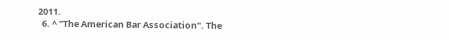2011.
  6. ^ "The American Bar Association". The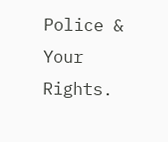Police & Your Rights.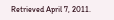Retrieved April 7, 2011.